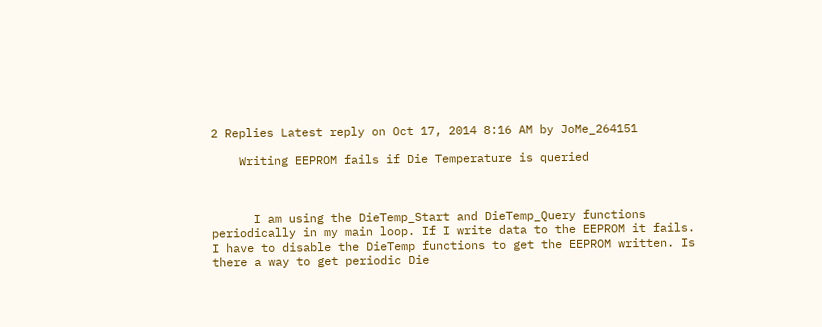2 Replies Latest reply on Oct 17, 2014 8:16 AM by JoMe_264151

    Writing EEPROM fails if Die Temperature is queried



      I am using the DieTemp_Start and DieTemp_Query functions periodically in my main loop. If I write data to the EEPROM it fails. I have to disable the DieTemp functions to get the EEPROM written. Is there a way to get periodic Die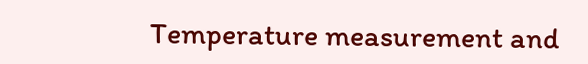Temperature measurement and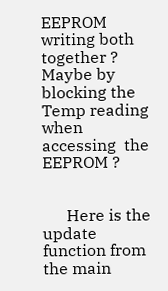EEPROM writing both together ? Maybe by blocking the Temp reading when accessing  the EEPROM ?


      Here is the update function from the main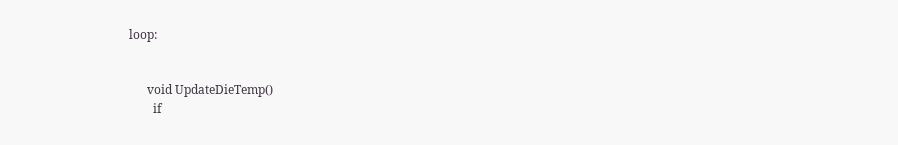loop:


      void UpdateDieTemp()
        if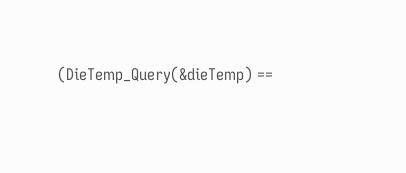(DieTemp_Query(&dieTemp) ==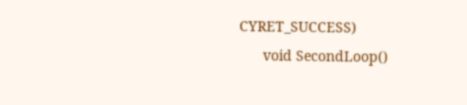CYRET_SUCCESS)
      void SecondLoop()